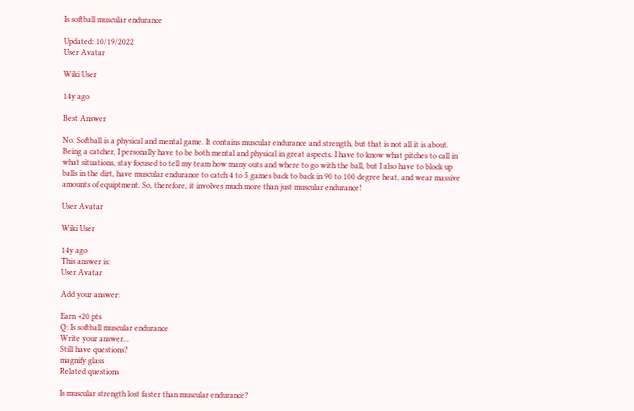Is softball muscular endurance

Updated: 10/19/2022
User Avatar

Wiki User

14y ago

Best Answer

No. Softball is a physical and mental game. It contains muscular endurance and strength, but that is not all it is about. Being a catcher, I personally have to be both mental and physical in great aspects. I have to know what pitches to call in what situations, stay focused to tell my team how many outs and where to go with the ball, but I also have to block up balls in the dirt, have muscular endurance to catch 4 to 5 games back to back in 90 to 100 degree heat, and wear massive amounts of equiptment. So, therefore, it involves much more than just muscular endurance!

User Avatar

Wiki User

14y ago
This answer is:
User Avatar

Add your answer:

Earn +20 pts
Q: Is softball muscular endurance
Write your answer...
Still have questions?
magnify glass
Related questions

Is muscular strength lost faster than muscular endurance?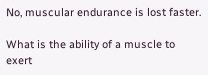No, muscular endurance is lost faster.

What is the ability of a muscle to exert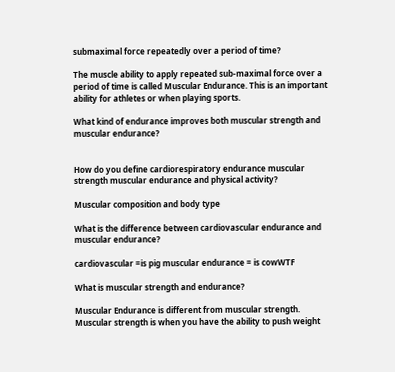submaximal force repeatedly over a period of time?

The muscle ability to apply repeated sub-maximal force over a period of time is called Muscular Endurance. This is an important ability for athletes or when playing sports.

What kind of endurance improves both muscular strength and muscular endurance?


How do you define cardiorespiratory endurance muscular strength muscular endurance and physical activity?

Muscular composition and body type

What is the difference between cardiovascular endurance and muscular endurance?

cardiovascular =is pig muscular endurance = is cowWTF

What is muscular strength and endurance?

Muscular Endurance is different from muscular strength. Muscular strength is when you have the ability to push weight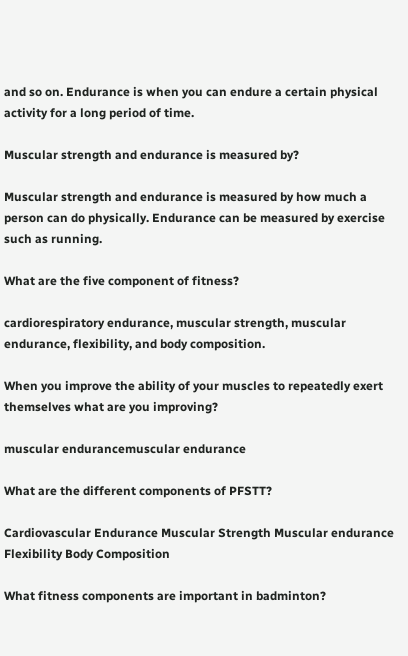and so on. Endurance is when you can endure a certain physical activity for a long period of time.

Muscular strength and endurance is measured by?

Muscular strength and endurance is measured by how much a person can do physically. Endurance can be measured by exercise such as running.

What are the five component of fitness?

cardiorespiratory endurance, muscular strength, muscular endurance, flexibility, and body composition.

When you improve the ability of your muscles to repeatedly exert themselves what are you improving?

muscular endurancemuscular endurance

What are the different components of PFSTT?

Cardiovascular Endurance Muscular Strength Muscular endurance Flexibility Body Composition

What fitness components are important in badminton?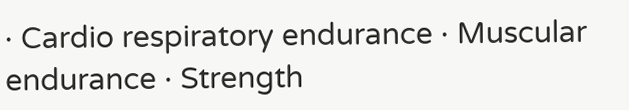· Cardio respiratory endurance · Muscular endurance · Strength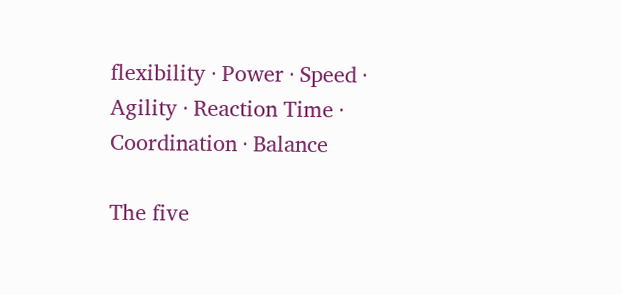flexibility · Power · Speed · Agility · Reaction Time · Coordination · Balance

The five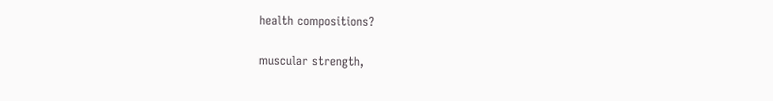health compositions?

muscular strength,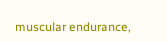muscular endurance,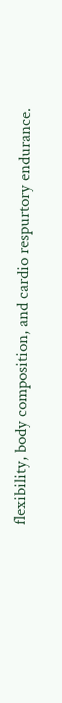flexibility, body composition, and cardio respurtory endurance.